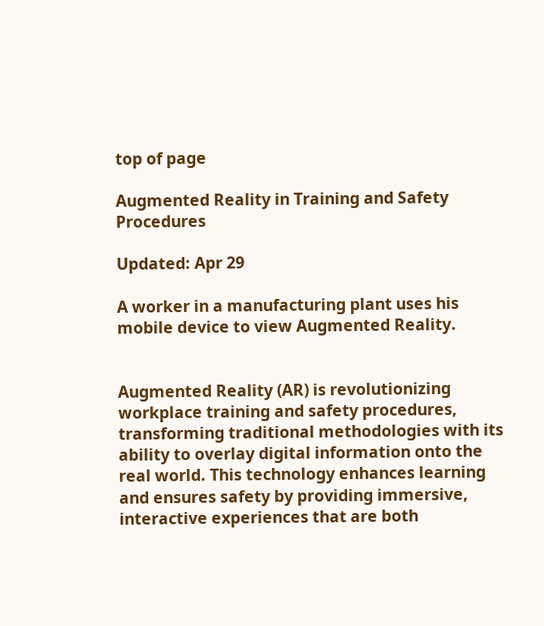top of page

Augmented Reality in Training and Safety Procedures

Updated: Apr 29

A worker in a manufacturing plant uses his mobile device to view Augmented Reality.


Augmented Reality (AR) is revolutionizing workplace training and safety procedures, transforming traditional methodologies with its ability to overlay digital information onto the real world. This technology enhances learning and ensures safety by providing immersive, interactive experiences that are both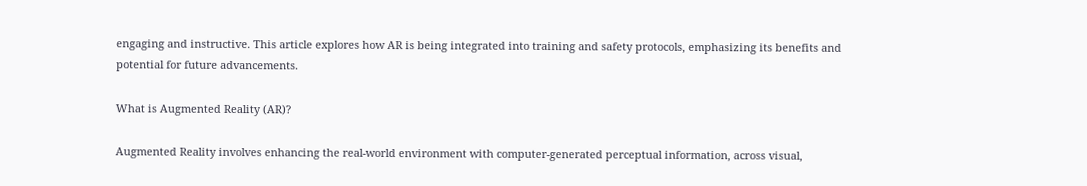engaging and instructive. This article explores how AR is being integrated into training and safety protocols, emphasizing its benefits and potential for future advancements.

What is Augmented Reality (AR)?

Augmented Reality involves enhancing the real-world environment with computer-generated perceptual information, across visual,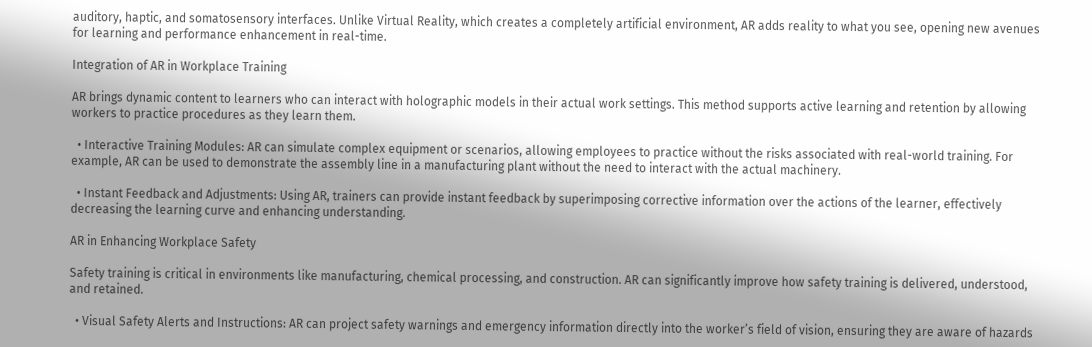auditory, haptic, and somatosensory interfaces. Unlike Virtual Reality, which creates a completely artificial environment, AR adds reality to what you see, opening new avenues for learning and performance enhancement in real-time.

Integration of AR in Workplace Training

AR brings dynamic content to learners who can interact with holographic models in their actual work settings. This method supports active learning and retention by allowing workers to practice procedures as they learn them.

  • Interactive Training Modules: AR can simulate complex equipment or scenarios, allowing employees to practice without the risks associated with real-world training. For example, AR can be used to demonstrate the assembly line in a manufacturing plant without the need to interact with the actual machinery.

  • Instant Feedback and Adjustments: Using AR, trainers can provide instant feedback by superimposing corrective information over the actions of the learner, effectively decreasing the learning curve and enhancing understanding.

AR in Enhancing Workplace Safety

Safety training is critical in environments like manufacturing, chemical processing, and construction. AR can significantly improve how safety training is delivered, understood, and retained.

  • Visual Safety Alerts and Instructions: AR can project safety warnings and emergency information directly into the worker’s field of vision, ensuring they are aware of hazards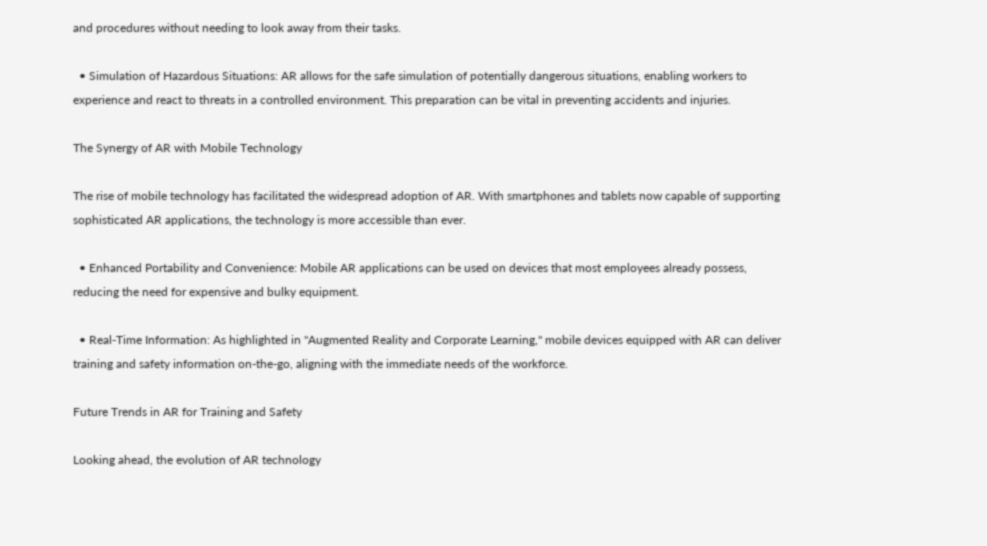and procedures without needing to look away from their tasks.

  • Simulation of Hazardous Situations: AR allows for the safe simulation of potentially dangerous situations, enabling workers to experience and react to threats in a controlled environment. This preparation can be vital in preventing accidents and injuries.

The Synergy of AR with Mobile Technology

The rise of mobile technology has facilitated the widespread adoption of AR. With smartphones and tablets now capable of supporting sophisticated AR applications, the technology is more accessible than ever.

  • Enhanced Portability and Convenience: Mobile AR applications can be used on devices that most employees already possess, reducing the need for expensive and bulky equipment.

  • Real-Time Information: As highlighted in "Augmented Reality and Corporate Learning," mobile devices equipped with AR can deliver training and safety information on-the-go, aligning with the immediate needs of the workforce.

Future Trends in AR for Training and Safety

Looking ahead, the evolution of AR technology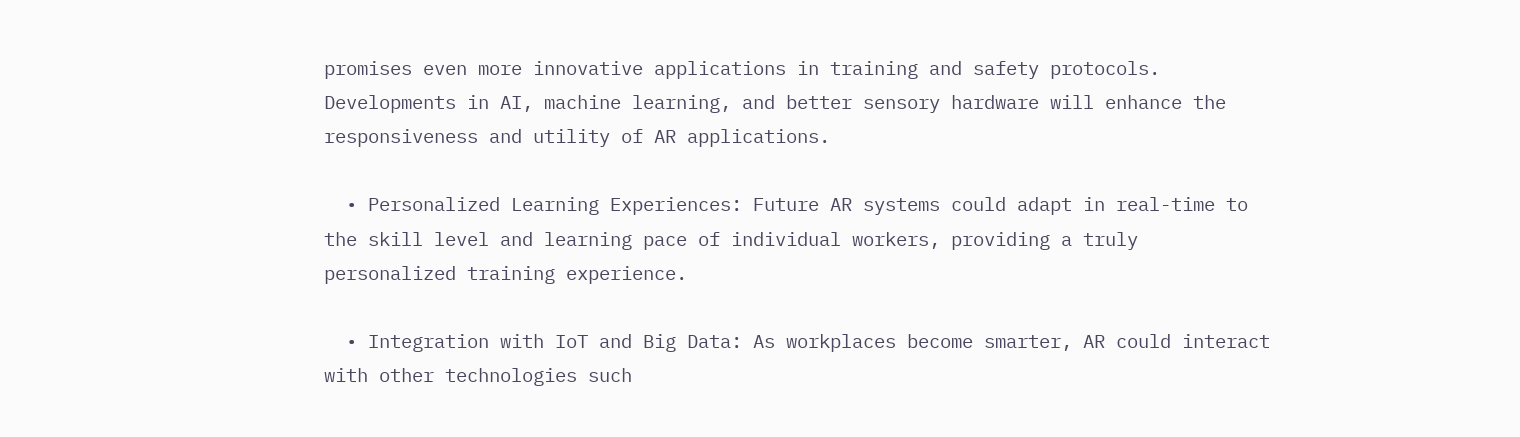promises even more innovative applications in training and safety protocols. Developments in AI, machine learning, and better sensory hardware will enhance the responsiveness and utility of AR applications.

  • Personalized Learning Experiences: Future AR systems could adapt in real-time to the skill level and learning pace of individual workers, providing a truly personalized training experience.

  • Integration with IoT and Big Data: As workplaces become smarter, AR could interact with other technologies such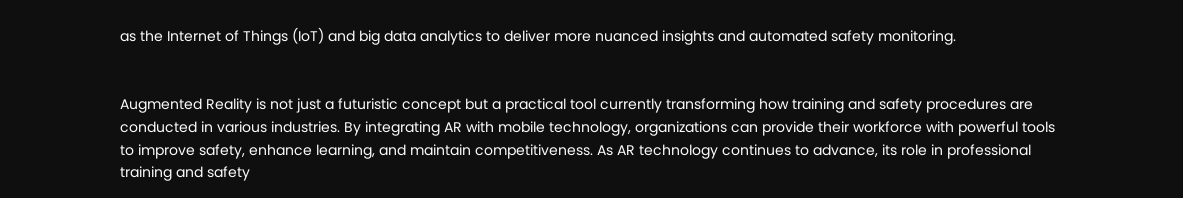as the Internet of Things (IoT) and big data analytics to deliver more nuanced insights and automated safety monitoring.


Augmented Reality is not just a futuristic concept but a practical tool currently transforming how training and safety procedures are conducted in various industries. By integrating AR with mobile technology, organizations can provide their workforce with powerful tools to improve safety, enhance learning, and maintain competitiveness. As AR technology continues to advance, its role in professional training and safety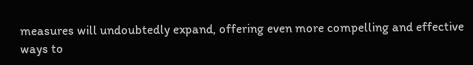measures will undoubtedly expand, offering even more compelling and effective ways to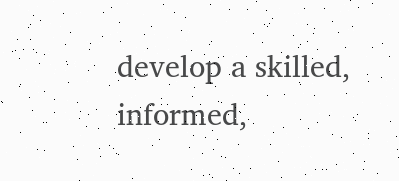develop a skilled, informed,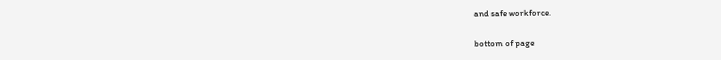and safe workforce.


bottom of page